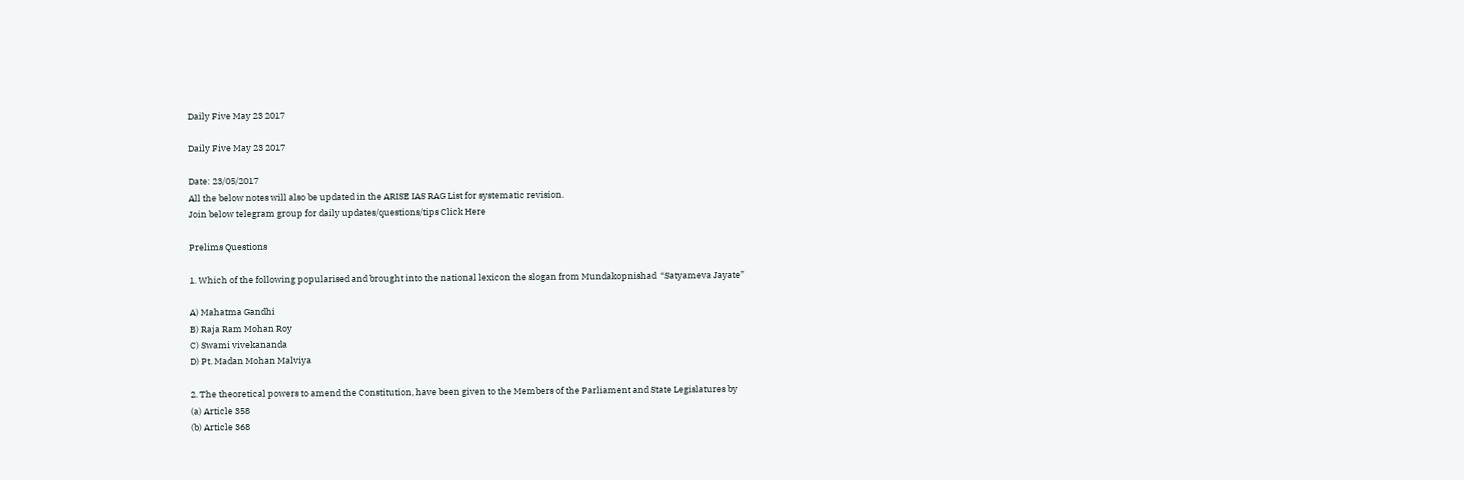Daily Five May 23 2017

Daily Five May 23 2017

Date: 23/05/2017
All the below notes will also be updated in the ARISE IAS RAG List for systematic revision.
Join below telegram group for daily updates/questions/tips Click Here

Prelims Questions

1. Which of the following popularised and brought into the national lexicon the slogan from Mundakopnishad  “Satyameva Jayate”

A) Mahatma Gandhi
B) Raja Ram Mohan Roy
C) Swami vivekananda
D) Pt. Madan Mohan Malviya

2. The theoretical powers to amend the Constitution, have been given to the Members of the Parliament and State Legislatures by
(a) Article 358
(b) Article 368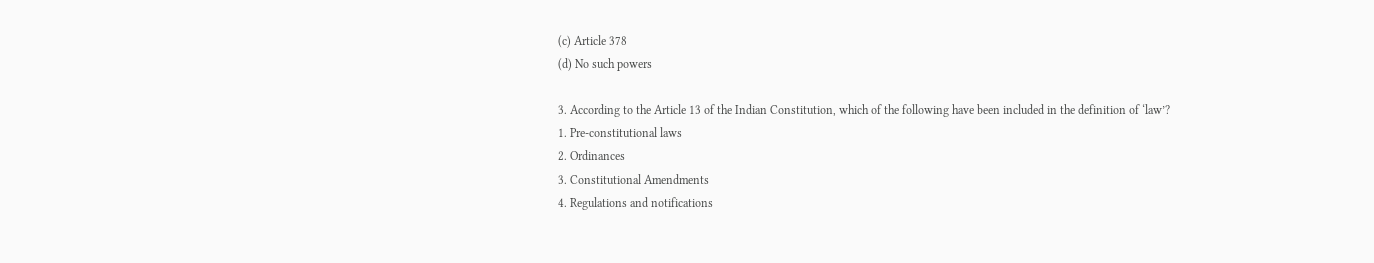(c) Article 378
(d) No such powers

3. According to the Article 13 of the Indian Constitution, which of the following have been included in the definition of ‘law’?
1. Pre-constitutional laws
2. Ordinances
3. Constitutional Amendments
4. Regulations and notifications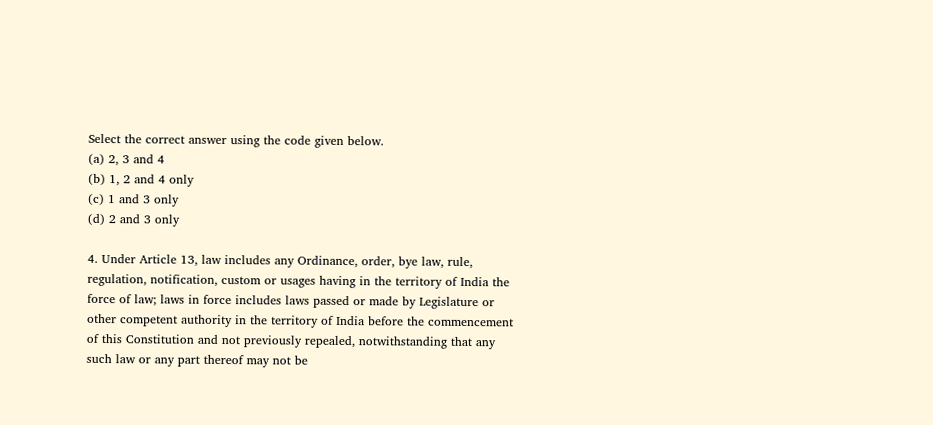Select the correct answer using the code given below.
(a) 2, 3 and 4
(b) 1, 2 and 4 only
(c) 1 and 3 only
(d) 2 and 3 only

4. Under Article 13, law includes any Ordinance, order, bye law, rule, regulation, notification, custom or usages having in the territory of India the force of law; laws in force includes laws passed or made by Legislature or other competent authority in the territory of India before the commencement of this Constitution and not previously repealed, notwithstanding that any such law or any part thereof may not be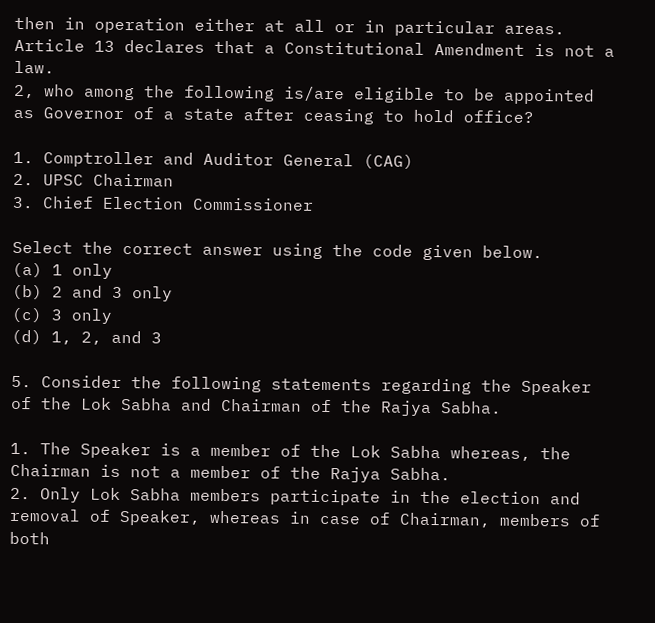then in operation either at all or in particular areas.
Article 13 declares that a Constitutional Amendment is not a law.
2, who among the following is/are eligible to be appointed as Governor of a state after ceasing to hold office?

1. Comptroller and Auditor General (CAG)
2. UPSC Chairman
3. Chief Election Commissioner

Select the correct answer using the code given below.
(a) 1 only
(b) 2 and 3 only
(c) 3 only
(d) 1, 2, and 3

5. Consider the following statements regarding the Speaker of the Lok Sabha and Chairman of the Rajya Sabha.

1. The Speaker is a member of the Lok Sabha whereas, the Chairman is not a member of the Rajya Sabha.
2. Only Lok Sabha members participate in the election and removal of Speaker, whereas in case of Chairman, members of both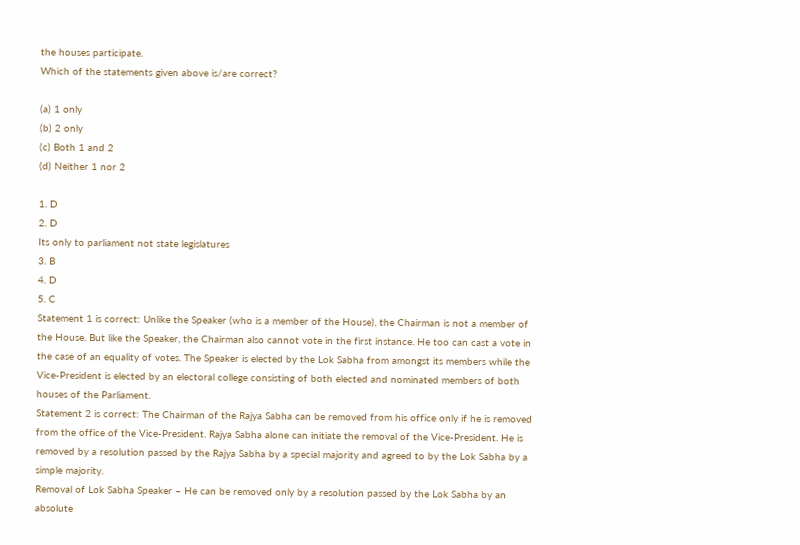the houses participate.
Which of the statements given above is/are correct?

(a) 1 only
(b) 2 only
(c) Both 1 and 2
(d) Neither 1 nor 2

1. D
2. D
Its only to parliament not state legislatures
3. B
4. D
5. C
Statement 1 is correct: Unlike the Speaker (who is a member of the House), the Chairman is not a member of the House. But like the Speaker, the Chairman also cannot vote in the first instance. He too can cast a vote in the case of an equality of votes. The Speaker is elected by the Lok Sabha from amongst its members while the Vice-President is elected by an electoral college consisting of both elected and nominated members of both houses of the Parliament.
Statement 2 is correct: The Chairman of the Rajya Sabha can be removed from his office only if he is removed from the office of the Vice-President. Rajya Sabha alone can initiate the removal of the Vice-President. He is removed by a resolution passed by the Rajya Sabha by a special majority and agreed to by the Lok Sabha by a simple majority.
Removal of Lok Sabha Speaker – He can be removed only by a resolution passed by the Lok Sabha by an absolute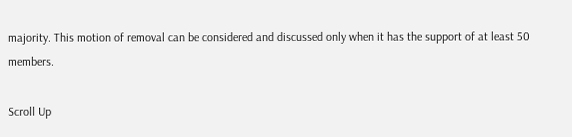majority. This motion of removal can be considered and discussed only when it has the support of at least 50 members.

Scroll Up